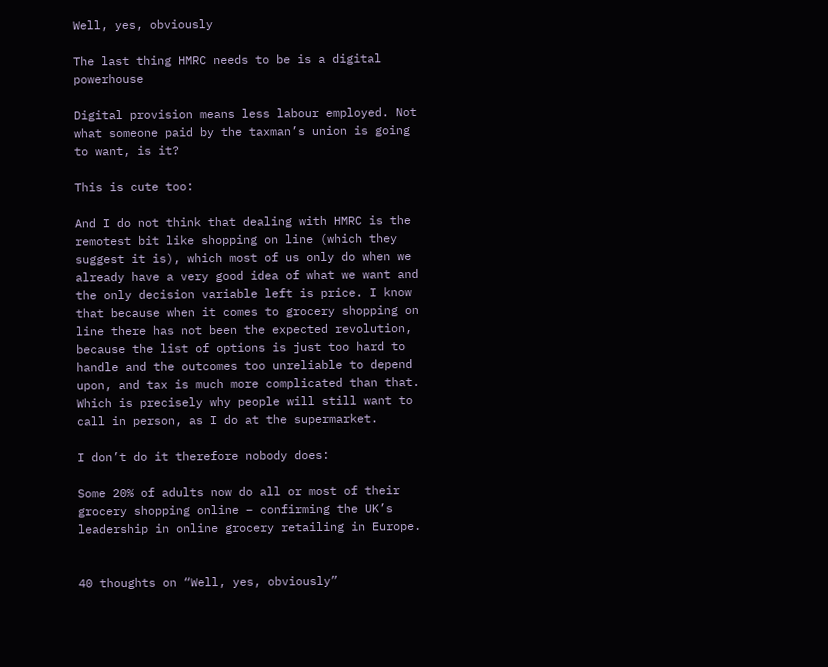Well, yes, obviously

The last thing HMRC needs to be is a digital powerhouse

Digital provision means less labour employed. Not what someone paid by the taxman’s union is going to want, is it?

This is cute too:

And I do not think that dealing with HMRC is the remotest bit like shopping on line (which they suggest it is), which most of us only do when we already have a very good idea of what we want and the only decision variable left is price. I know that because when it comes to grocery shopping on line there has not been the expected revolution, because the list of options is just too hard to handle and the outcomes too unreliable to depend upon, and tax is much more complicated than that. Which is precisely why people will still want to call in person, as I do at the supermarket.

I don’t do it therefore nobody does:

Some 20% of adults now do all or most of their grocery shopping online – confirming the UK’s leadership in online grocery retailing in Europe.


40 thoughts on “Well, yes, obviously”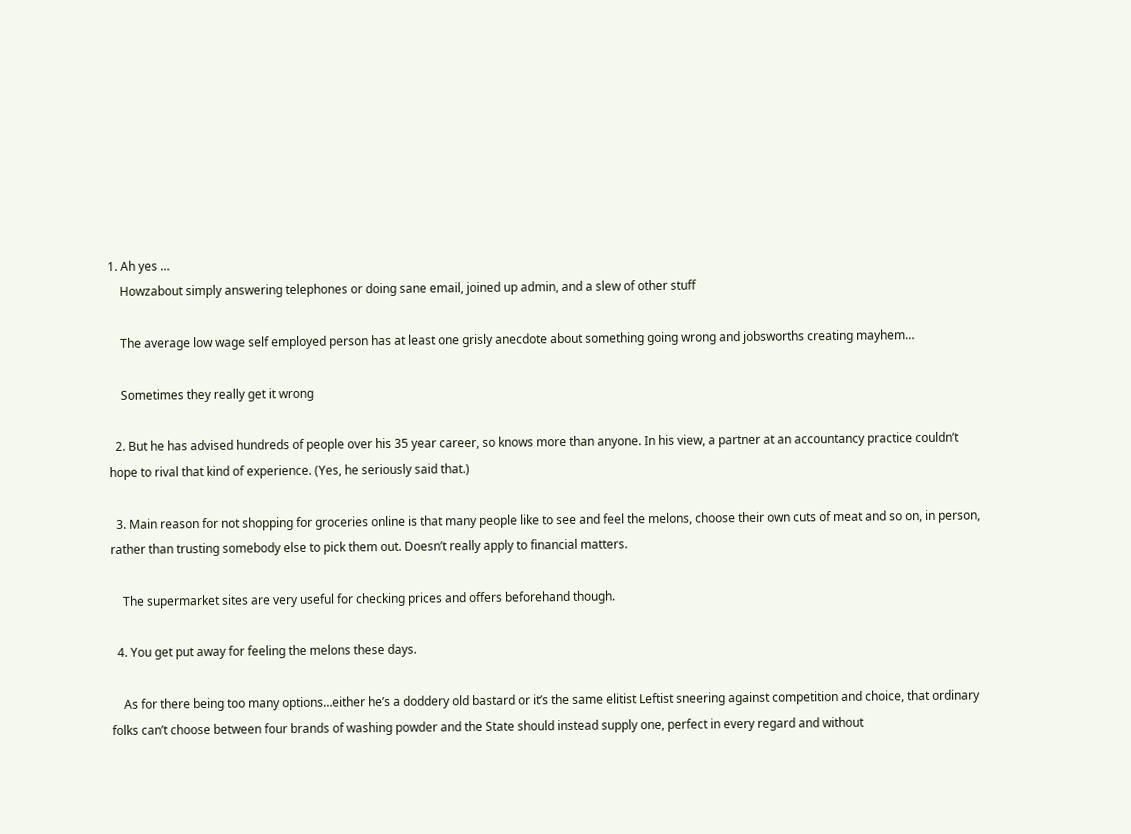1. Ah yes …
    Howzabout simply answering telephones or doing sane email, joined up admin, and a slew of other stuff

    The average low wage self employed person has at least one grisly anecdote about something going wrong and jobsworths creating mayhem…

    Sometimes they really get it wrong

  2. But he has advised hundreds of people over his 35 year career, so knows more than anyone. In his view, a partner at an accountancy practice couldn’t hope to rival that kind of experience. (Yes, he seriously said that.)

  3. Main reason for not shopping for groceries online is that many people like to see and feel the melons, choose their own cuts of meat and so on, in person, rather than trusting somebody else to pick them out. Doesn’t really apply to financial matters.

    The supermarket sites are very useful for checking prices and offers beforehand though.

  4. You get put away for feeling the melons these days.

    As for there being too many options…either he’s a doddery old bastard or it’s the same elitist Leftist sneering against competition and choice, that ordinary folks can’t choose between four brands of washing powder and the State should instead supply one, perfect in every regard and without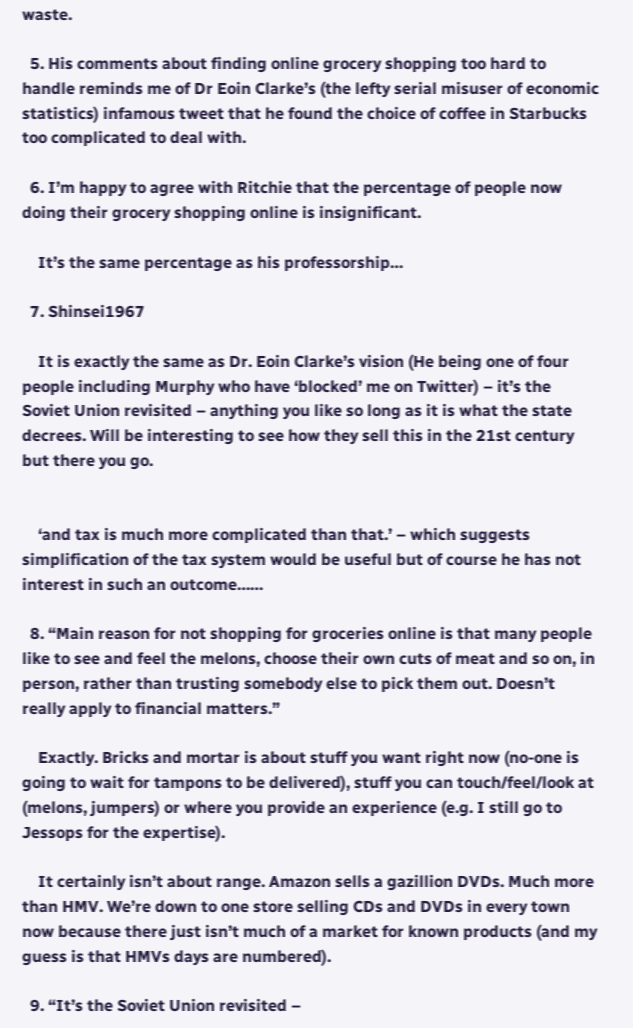waste.

  5. His comments about finding online grocery shopping too hard to handle reminds me of Dr Eoin Clarke’s (the lefty serial misuser of economic statistics) infamous tweet that he found the choice of coffee in Starbucks too complicated to deal with.

  6. I’m happy to agree with Ritchie that the percentage of people now doing their grocery shopping online is insignificant.

    It’s the same percentage as his professorship…

  7. Shinsei1967

    It is exactly the same as Dr. Eoin Clarke’s vision (He being one of four people including Murphy who have ‘blocked’ me on Twitter) – it’s the Soviet Union revisited – anything you like so long as it is what the state decrees. Will be interesting to see how they sell this in the 21st century but there you go.


    ‘and tax is much more complicated than that.’ – which suggests simplification of the tax system would be useful but of course he has not interest in such an outcome……

  8. “Main reason for not shopping for groceries online is that many people like to see and feel the melons, choose their own cuts of meat and so on, in person, rather than trusting somebody else to pick them out. Doesn’t really apply to financial matters.”

    Exactly. Bricks and mortar is about stuff you want right now (no-one is going to wait for tampons to be delivered), stuff you can touch/feel/look at (melons, jumpers) or where you provide an experience (e.g. I still go to Jessops for the expertise).

    It certainly isn’t about range. Amazon sells a gazillion DVDs. Much more than HMV. We’re down to one store selling CDs and DVDs in every town now because there just isn’t much of a market for known products (and my guess is that HMVs days are numbered).

  9. “It’s the Soviet Union revisited –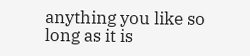anything you like so long as it is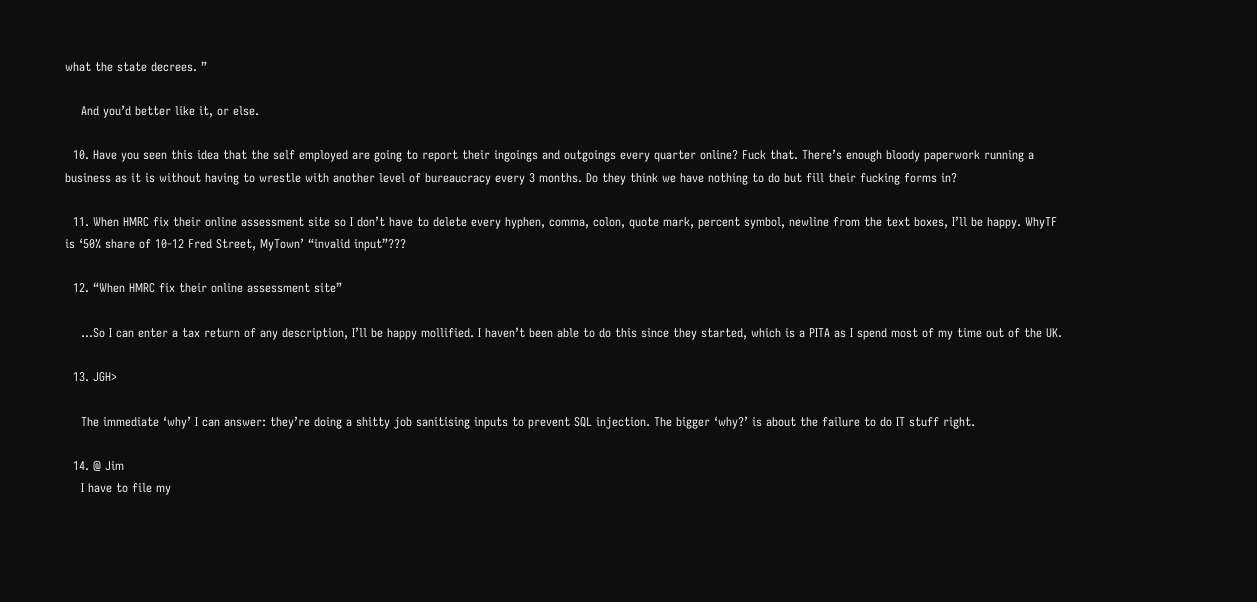what the state decrees. ”

    And you’d better like it, or else.

  10. Have you seen this idea that the self employed are going to report their ingoings and outgoings every quarter online? Fuck that. There’s enough bloody paperwork running a business as it is without having to wrestle with another level of bureaucracy every 3 months. Do they think we have nothing to do but fill their fucking forms in?

  11. When HMRC fix their online assessment site so I don’t have to delete every hyphen, comma, colon, quote mark, percent symbol, newline from the text boxes, I’ll be happy. WhyTF is ‘50% share of 10-12 Fred Street, MyTown’ “invalid input”???

  12. “When HMRC fix their online assessment site”

    …So I can enter a tax return of any description, I’ll be happy mollified. I haven’t been able to do this since they started, which is a PITA as I spend most of my time out of the UK.

  13. JGH>

    The immediate ‘why’ I can answer: they’re doing a shitty job sanitising inputs to prevent SQL injection. The bigger ‘why?’ is about the failure to do IT stuff right.

  14. @ Jim
    I have to file my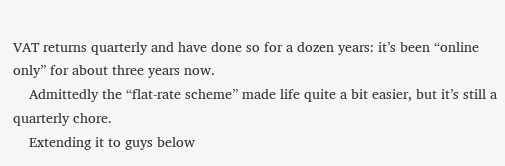VAT returns quarterly and have done so for a dozen years: it’s been “online only” for about three years now.
    Admittedly the “flat-rate scheme” made life quite a bit easier, but it’s still a quarterly chore.
    Extending it to guys below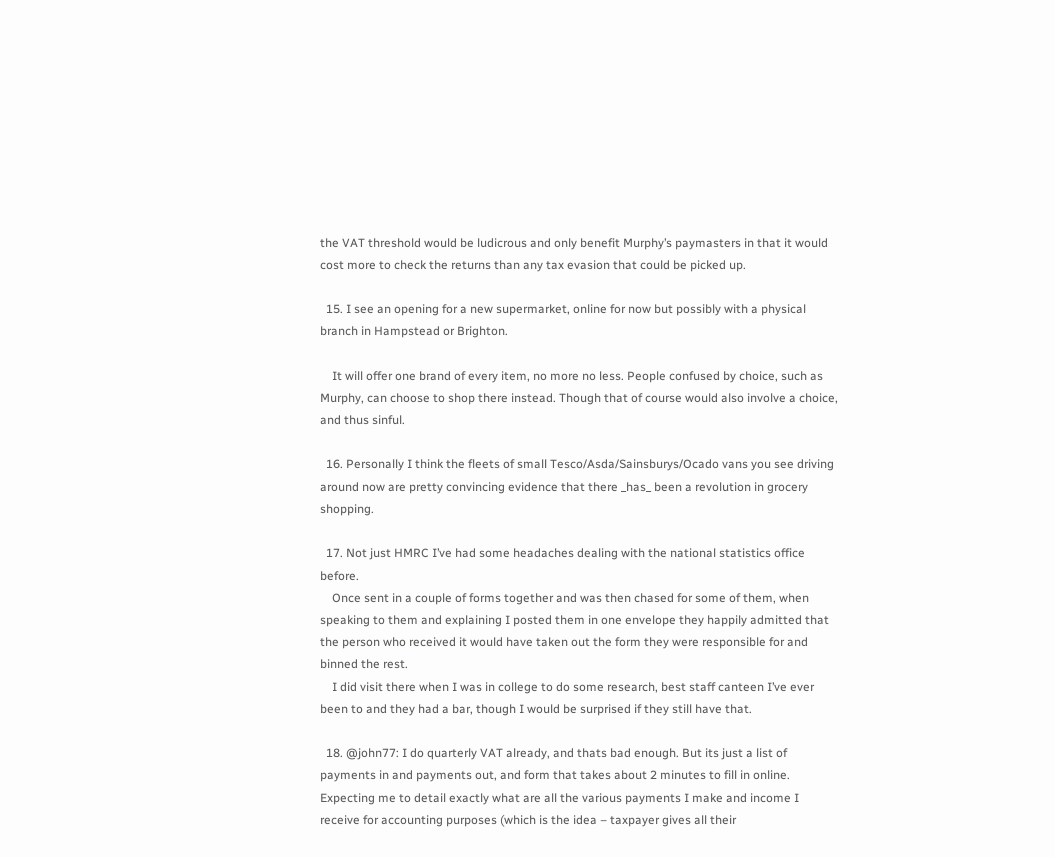the VAT threshold would be ludicrous and only benefit Murphy’s paymasters in that it would cost more to check the returns than any tax evasion that could be picked up.

  15. I see an opening for a new supermarket, online for now but possibly with a physical branch in Hampstead or Brighton.

    It will offer one brand of every item, no more no less. People confused by choice, such as Murphy, can choose to shop there instead. Though that of course would also involve a choice, and thus sinful.

  16. Personally I think the fleets of small Tesco/Asda/Sainsburys/Ocado vans you see driving around now are pretty convincing evidence that there _has_ been a revolution in grocery shopping.

  17. Not just HMRC I’ve had some headaches dealing with the national statistics office before.
    Once sent in a couple of forms together and was then chased for some of them, when speaking to them and explaining I posted them in one envelope they happily admitted that the person who received it would have taken out the form they were responsible for and binned the rest.
    I did visit there when I was in college to do some research, best staff canteen I’ve ever been to and they had a bar, though I would be surprised if they still have that.

  18. @john77: I do quarterly VAT already, and thats bad enough. But its just a list of payments in and payments out, and form that takes about 2 minutes to fill in online. Expecting me to detail exactly what are all the various payments I make and income I receive for accounting purposes (which is the idea – taxpayer gives all their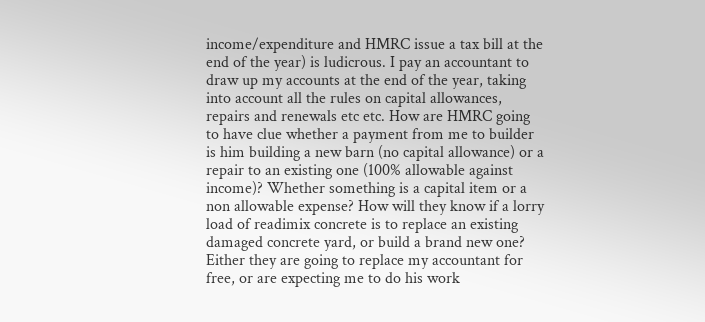income/expenditure and HMRC issue a tax bill at the end of the year) is ludicrous. I pay an accountant to draw up my accounts at the end of the year, taking into account all the rules on capital allowances, repairs and renewals etc etc. How are HMRC going to have clue whether a payment from me to builder is him building a new barn (no capital allowance) or a repair to an existing one (100% allowable against income)? Whether something is a capital item or a non allowable expense? How will they know if a lorry load of readimix concrete is to replace an existing damaged concrete yard, or build a brand new one? Either they are going to replace my accountant for free, or are expecting me to do his work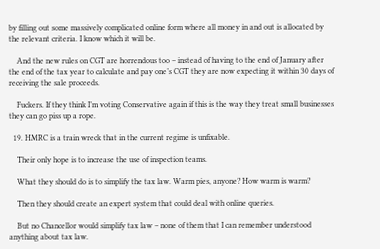by filling out some massively complicated online form where all money in and out is allocated by the relevant criteria. I know which it will be.

    And the new rules on CGT are horrendous too – instead of having to the end of January after the end of the tax year to calculate and pay one’s CGT they are now expecting it within 30 days of receiving the sale proceeds.

    Fuckers. If they think I’m voting Conservative again if this is the way they treat small businesses they can go piss up a rope.

  19. HMRC is a train wreck that in the current regime is unfixable.

    Their only hope is to increase the use of inspection teams.

    What they should do is to simplify the tax law. Warm pies, anyone? How warm is warm?

    Then they should create an expert system that could deal with online queries.

    But no Chancellor would simplify tax law – none of them that I can remember understood anything about tax law.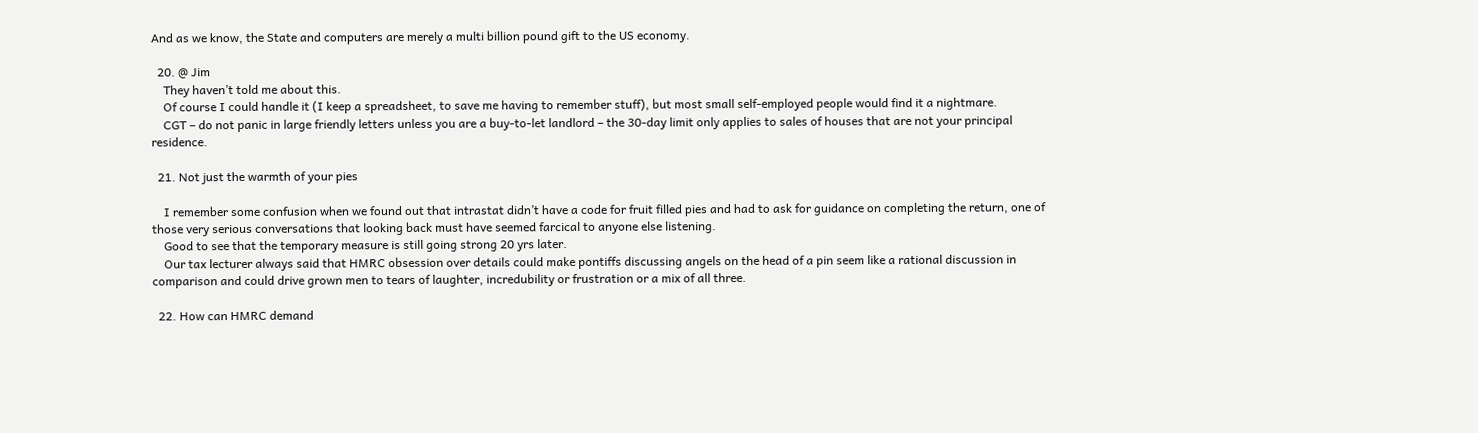And as we know, the State and computers are merely a multi billion pound gift to the US economy.

  20. @ Jim
    They haven’t told me about this.
    Of course I could handle it (I keep a spreadsheet, to save me having to remember stuff), but most small self-employed people would find it a nightmare.
    CGT – do not panic in large friendly letters unless you are a buy-to-let landlord – the 30-day limit only applies to sales of houses that are not your principal residence.

  21. Not just the warmth of your pies

    I remember some confusion when we found out that intrastat didn’t have a code for fruit filled pies and had to ask for guidance on completing the return, one of those very serious conversations that looking back must have seemed farcical to anyone else listening.
    Good to see that the temporary measure is still going strong 20 yrs later.
    Our tax lecturer always said that HMRC obsession over details could make pontiffs discussing angels on the head of a pin seem like a rational discussion in comparison and could drive grown men to tears of laughter, incredubility or frustration or a mix of all three.

  22. How can HMRC demand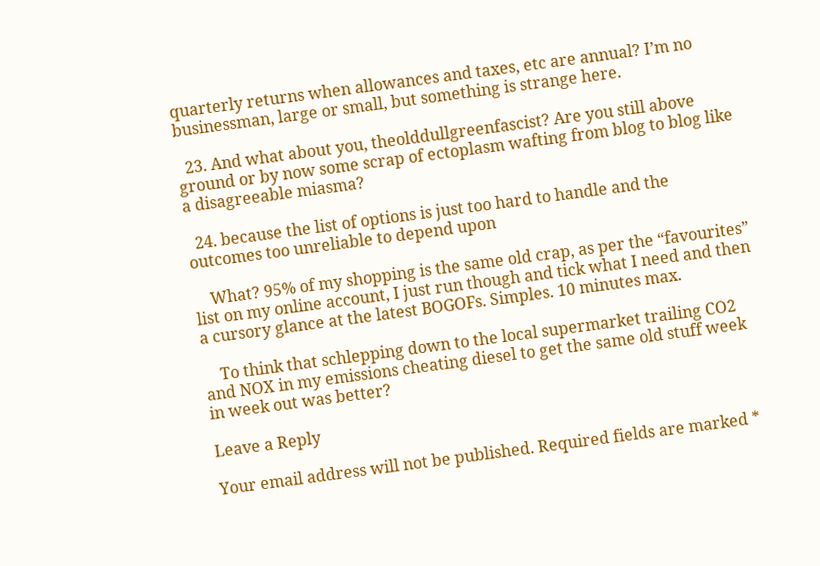quarterly returns when allowances and taxes, etc are annual? I’m no businessman, large or small, but something is strange here.

  23. And what about you, theolddullgreenfascist? Are you still above ground or by now some scrap of ectoplasm wafting from blog to blog like a disagreeable miasma?

  24. because the list of options is just too hard to handle and the outcomes too unreliable to depend upon

    What? 95% of my shopping is the same old crap, as per the “favourites” list on my online account, I just run though and tick what I need and then a cursory glance at the latest BOGOFs. Simples. 10 minutes max.

    To think that schlepping down to the local supermarket trailing CO2 and NOX in my emissions cheating diesel to get the same old stuff week in week out was better?

Leave a Reply

Your email address will not be published. Required fields are marked *